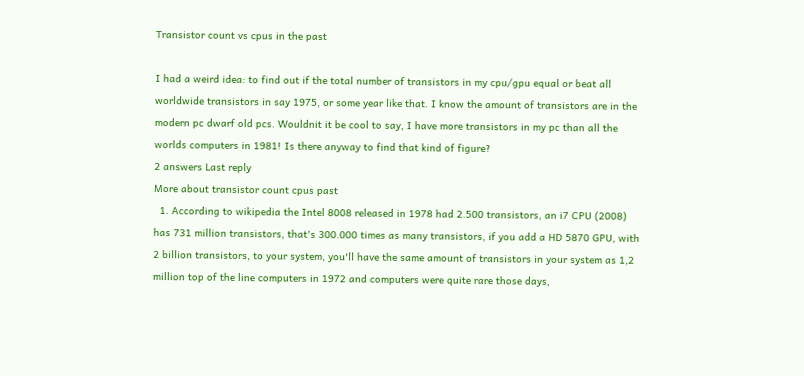Transistor count vs cpus in the past

I had a weird idea: to find out if the total number of transistors in my cpu/gpu equal or beat all worldwide transistors in say 1975, or some year like that. I know the amount of transistors are in the modern pc dwarf old pcs. Wouldnit it be cool to say, I have more transistors in my pc than all the worlds computers in 1981! Is there anyway to find that kind of figure?
2 answers Last reply
More about transistor count cpus past
  1. According to wikipedia the Intel 8008 released in 1978 had 2.500 transistors, an i7 CPU (2008) has 731 million transistors, that's 300.000 times as many transistors, if you add a HD 5870 GPU, with 2 billion transistors, to your system, you'll have the same amount of transistors in your system as 1,2 million top of the line computers in 1972 and computers were quite rare those days,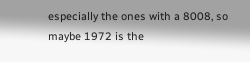especially the ones with a 8008, so maybe 1972 is the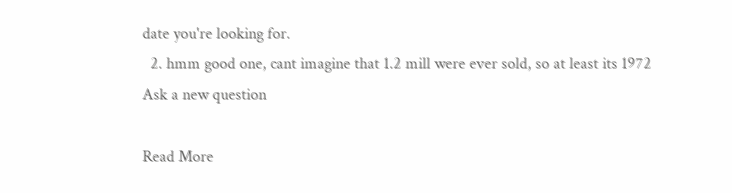date you're looking for.
  2. hmm good one, cant imagine that 1.2 mill were ever sold, so at least its 1972
Ask a new question

Read More